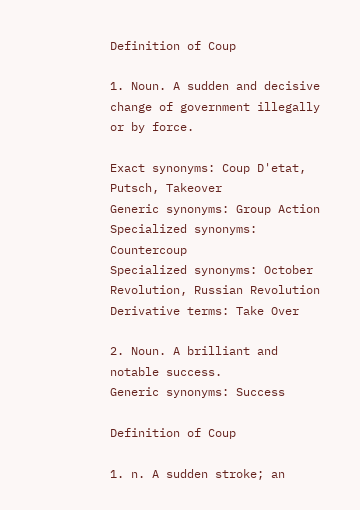Definition of Coup

1. Noun. A sudden and decisive change of government illegally or by force.

Exact synonyms: Coup D'etat, Putsch, Takeover
Generic synonyms: Group Action
Specialized synonyms: Countercoup
Specialized synonyms: October Revolution, Russian Revolution
Derivative terms: Take Over

2. Noun. A brilliant and notable success.
Generic synonyms: Success

Definition of Coup

1. n. A sudden stroke; an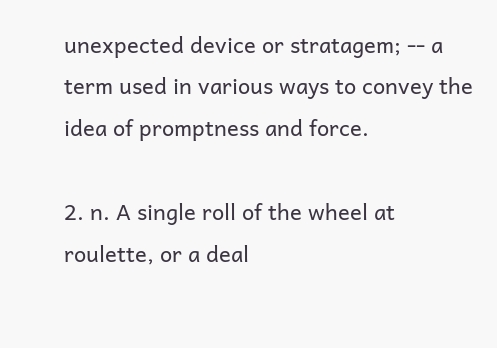unexpected device or stratagem; -- a term used in various ways to convey the idea of promptness and force.

2. n. A single roll of the wheel at roulette, or a deal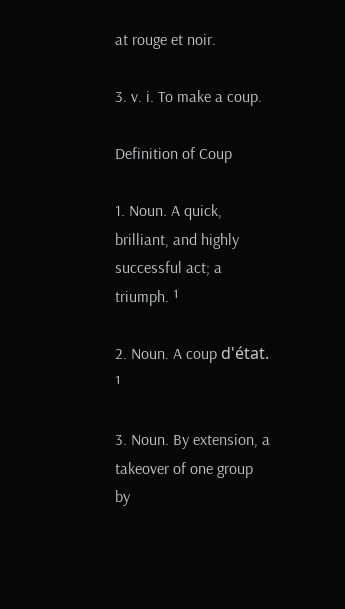at rouge et noir.

3. v. i. To make a coup.

Definition of Coup

1. Noun. A quick, brilliant, and highly successful act; a triumph. ¹

2. Noun. A coup d'état. ¹

3. Noun. By extension, a takeover of one group by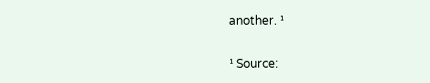another. ¹

¹ Source: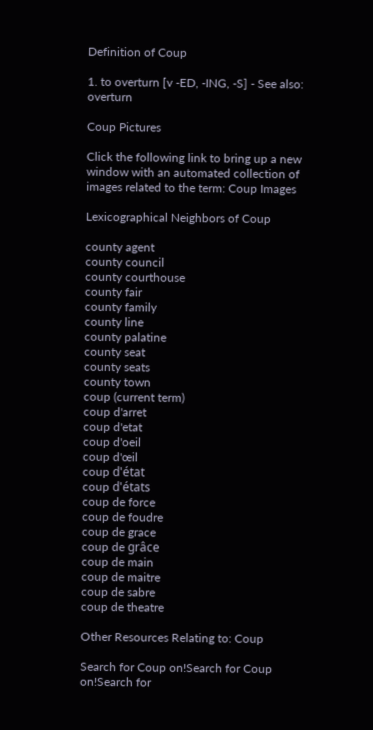Definition of Coup

1. to overturn [v -ED, -ING, -S] - See also: overturn

Coup Pictures

Click the following link to bring up a new window with an automated collection of images related to the term: Coup Images

Lexicographical Neighbors of Coup

county agent
county council
county courthouse
county fair
county family
county line
county palatine
county seat
county seats
county town
coup (current term)
coup d'arret
coup d'etat
coup d'oeil
coup d'œil
coup d'état
coup d'états
coup de force
coup de foudre
coup de grace
coup de grâce
coup de main
coup de maitre
coup de sabre
coup de theatre

Other Resources Relating to: Coup

Search for Coup on!Search for Coup on!Search for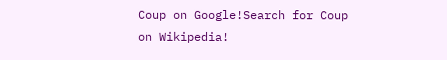Coup on Google!Search for Coup on Wikipedia!